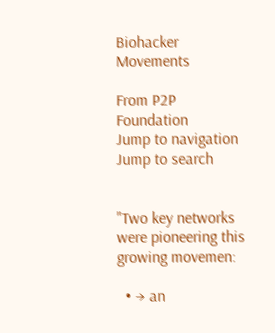Biohacker Movements

From P2P Foundation
Jump to navigation Jump to search


"Two key networks were pioneering this growing movemen:

  • → an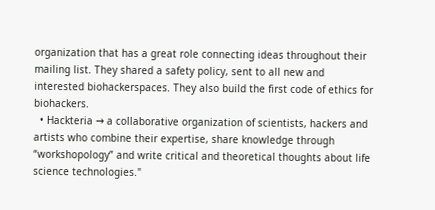organization that has a great role connecting ideas throughout their mailing list. They shared a safety policy, sent to all new and interested biohackerspaces. They also build the first code of ethics for biohackers.
  • Hackteria → a collaborative organization of scientists, hackers and artists who combine their expertise, share knowledge through “workshopology” and write critical and theoretical thoughts about life science technologies."